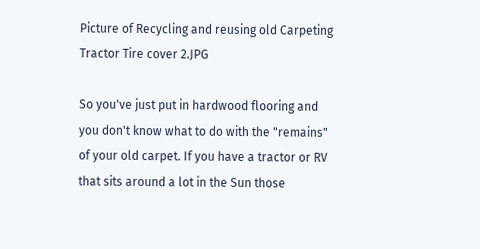Picture of Recycling and reusing old Carpeting
Tractor Tire cover 2.JPG

So you've just put in hardwood flooring and you don't know what to do with the "remains" of your old carpet. If you have a tractor or RV that sits around a lot in the Sun those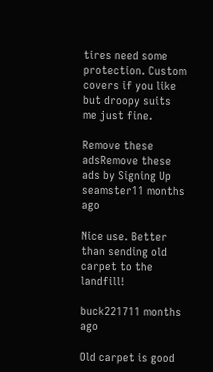tires need some protection. Custom covers if you like but droopy suits me just fine.

Remove these adsRemove these ads by Signing Up
seamster11 months ago

Nice use. Better than sending old carpet to the landfill!

buck221711 months ago

Old carpet is good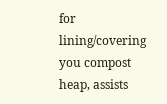for lining/covering you compost heap, assists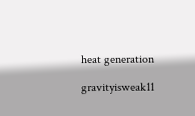heat generation

gravityisweak11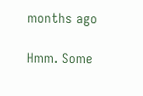months ago

Hmm. Some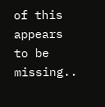of this appears to be missing..